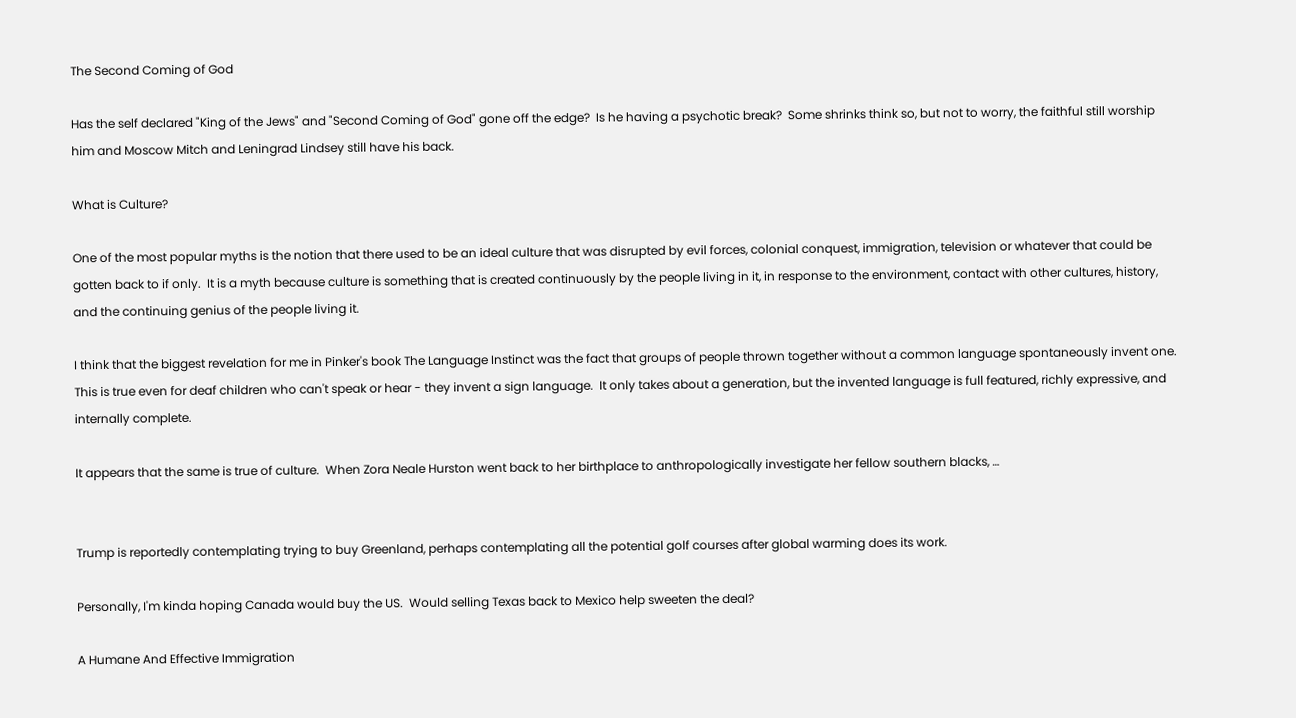The Second Coming of God

Has the self declared "King of the Jews" and "Second Coming of God" gone off the edge?  Is he having a psychotic break?  Some shrinks think so, but not to worry, the faithful still worship him and Moscow Mitch and Leningrad Lindsey still have his back.

What is Culture?

One of the most popular myths is the notion that there used to be an ideal culture that was disrupted by evil forces, colonial conquest, immigration, television or whatever that could be gotten back to if only.  It is a myth because culture is something that is created continuously by the people living in it, in response to the environment, contact with other cultures, history, and the continuing genius of the people living it.

I think that the biggest revelation for me in Pinker's book The Language Instinct was the fact that groups of people thrown together without a common language spontaneously invent one.  This is true even for deaf children who can't speak or hear - they invent a sign language.  It only takes about a generation, but the invented language is full featured, richly expressive, and internally complete.

It appears that the same is true of culture.  When Zora Neale Hurston went back to her birthplace to anthropologically investigate her fellow southern blacks, …


Trump is reportedly contemplating trying to buy Greenland, perhaps contemplating all the potential golf courses after global warming does its work.

Personally, I'm kinda hoping Canada would buy the US.  Would selling Texas back to Mexico help sweeten the deal?

A Humane And Effective Immigration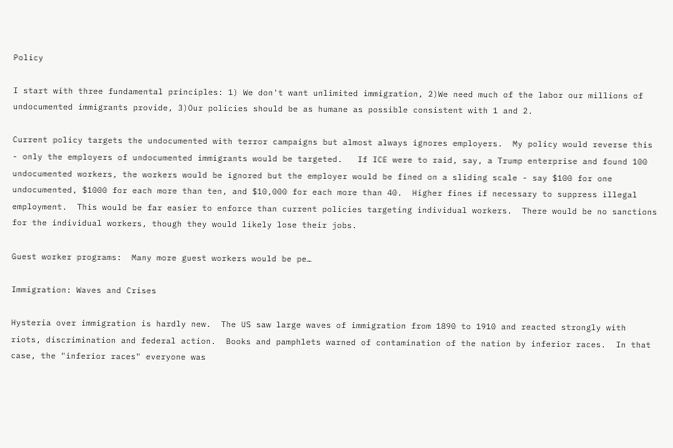Policy

I start with three fundamental principles: 1) We don't want unlimited immigration, 2)We need much of the labor our millions of undocumented immigrants provide, 3)Our policies should be as humane as possible consistent with 1 and 2.

Current policy targets the undocumented with terror campaigns but almost always ignores employers.  My policy would reverse this - only the employers of undocumented immigrants would be targeted.   If ICE were to raid, say, a Trump enterprise and found 100 undocumented workers, the workers would be ignored but the employer would be fined on a sliding scale - say $100 for one undocumented, $1000 for each more than ten, and $10,000 for each more than 40.  Higher fines if necessary to suppress illegal employment.  This would be far easier to enforce than current policies targeting individual workers.  There would be no sanctions for the individual workers, though they would likely lose their jobs.

Guest worker programs:  Many more guest workers would be pe…

Immigration: Waves and Crises

Hysteria over immigration is hardly new.  The US saw large waves of immigration from 1890 to 1910 and reacted strongly with riots, discrimination and federal action.  Books and pamphlets warned of contamination of the nation by inferior races.  In that case, the "inferior races" everyone was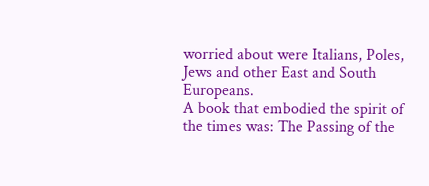worried about were Italians, Poles, Jews and other East and South Europeans.
A book that embodied the spirit of the times was: The Passing of the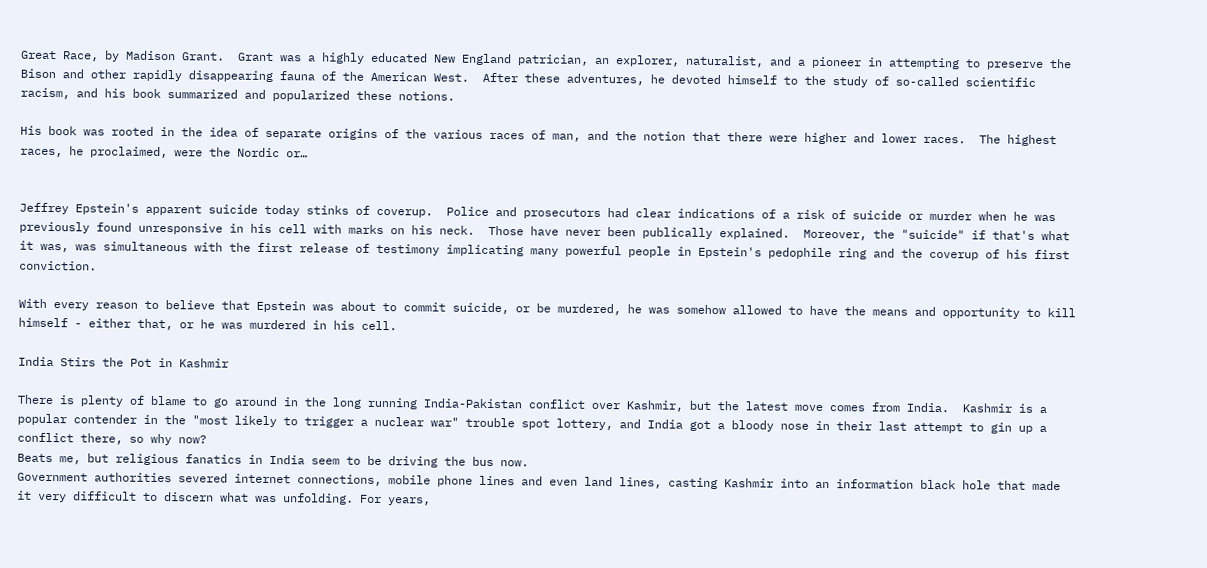Great Race, by Madison Grant.  Grant was a highly educated New England patrician, an explorer, naturalist, and a pioneer in attempting to preserve the Bison and other rapidly disappearing fauna of the American West.  After these adventures, he devoted himself to the study of so-called scientific racism, and his book summarized and popularized these notions.

His book was rooted in the idea of separate origins of the various races of man, and the notion that there were higher and lower races.  The highest races, he proclaimed, were the Nordic or…


Jeffrey Epstein's apparent suicide today stinks of coverup.  Police and prosecutors had clear indications of a risk of suicide or murder when he was previously found unresponsive in his cell with marks on his neck.  Those have never been publically explained.  Moreover, the "suicide" if that's what it was, was simultaneous with the first release of testimony implicating many powerful people in Epstein's pedophile ring and the coverup of his first conviction.

With every reason to believe that Epstein was about to commit suicide, or be murdered, he was somehow allowed to have the means and opportunity to kill himself - either that, or he was murdered in his cell.

India Stirs the Pot in Kashmir

There is plenty of blame to go around in the long running India-Pakistan conflict over Kashmir, but the latest move comes from India.  Kashmir is a popular contender in the "most likely to trigger a nuclear war" trouble spot lottery, and India got a bloody nose in their last attempt to gin up a conflict there, so why now?
Beats me, but religious fanatics in India seem to be driving the bus now.
Government authorities severed internet connections, mobile phone lines and even land lines, casting Kashmir into an information black hole that made it very difficult to discern what was unfolding. For years,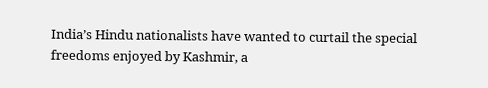India’s Hindu nationalists have wanted to curtail the special freedoms enjoyed by Kashmir, a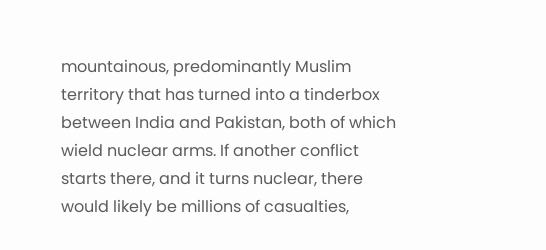mountainous, predominantly Muslim territory that has turned into a tinderbox between India and Pakistan, both of which wield nuclear arms. If another conflict starts there, and it turns nuclear, there would likely be millions of casualties,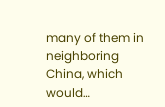many of them in neighboring China, which would…